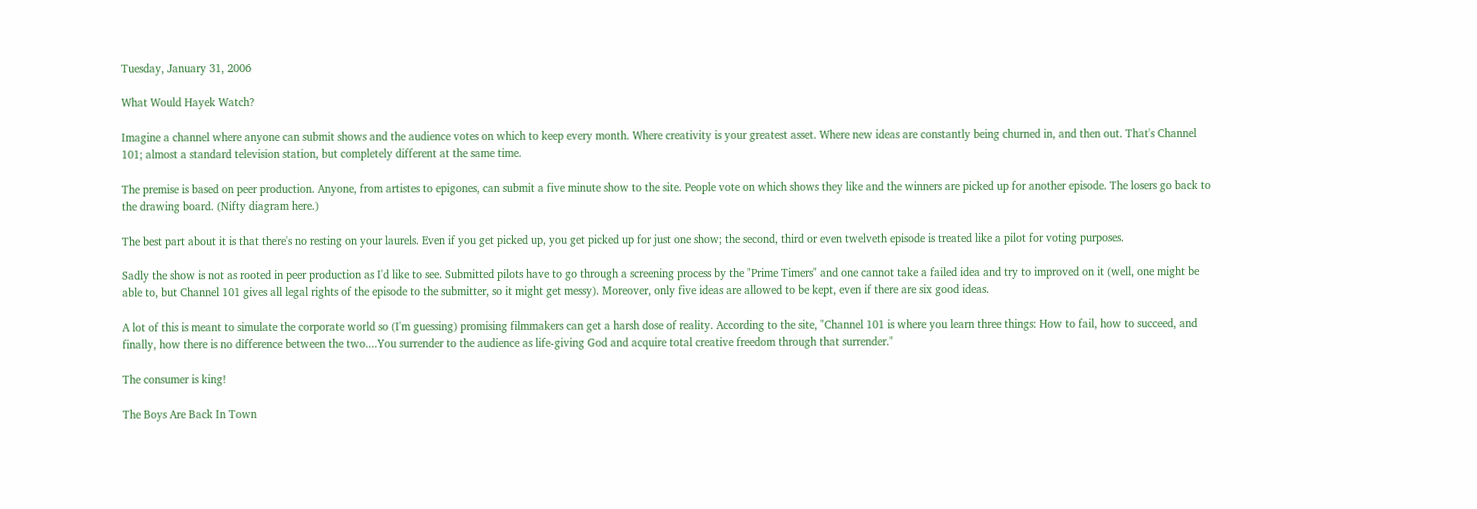Tuesday, January 31, 2006

What Would Hayek Watch?

Imagine a channel where anyone can submit shows and the audience votes on which to keep every month. Where creativity is your greatest asset. Where new ideas are constantly being churned in, and then out. That's Channel 101; almost a standard television station, but completely different at the same time.

The premise is based on peer production. Anyone, from artistes to epigones, can submit a five minute show to the site. People vote on which shows they like and the winners are picked up for another episode. The losers go back to the drawing board. (Nifty diagram here.)

The best part about it is that there's no resting on your laurels. Even if you get picked up, you get picked up for just one show; the second, third or even twelveth episode is treated like a pilot for voting purposes.

Sadly the show is not as rooted in peer production as I'd like to see. Submitted pilots have to go through a screening process by the "Prime Timers" and one cannot take a failed idea and try to improved on it (well, one might be able to, but Channel 101 gives all legal rights of the episode to the submitter, so it might get messy). Moreover, only five ideas are allowed to be kept, even if there are six good ideas.

A lot of this is meant to simulate the corporate world so (I'm guessing) promising filmmakers can get a harsh dose of reality. According to the site, "Channel 101 is where you learn three things: How to fail, how to succeed, and finally, how there is no difference between the two....You surrender to the audience as life-giving God and acquire total creative freedom through that surrender."

The consumer is king!

The Boys Are Back In Town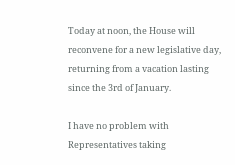Today at noon, the House will reconvene for a new legislative day, returning from a vacation lasting since the 3rd of January.

I have no problem with Representatives taking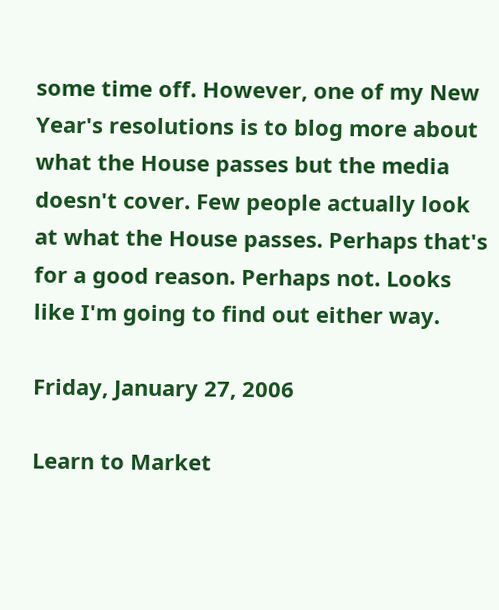some time off. However, one of my New Year's resolutions is to blog more about what the House passes but the media doesn't cover. Few people actually look at what the House passes. Perhaps that's for a good reason. Perhaps not. Looks like I'm going to find out either way.

Friday, January 27, 2006

Learn to Market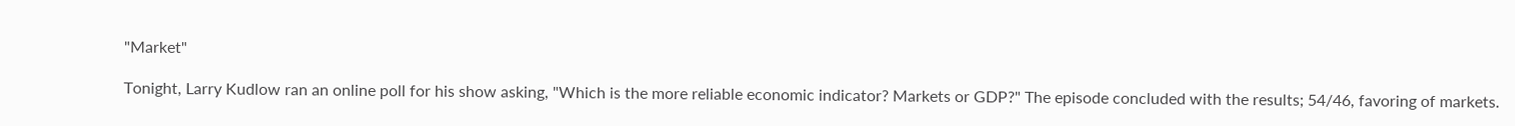"Market"

Tonight, Larry Kudlow ran an online poll for his show asking, "Which is the more reliable economic indicator? Markets or GDP?" The episode concluded with the results; 54/46, favoring of markets.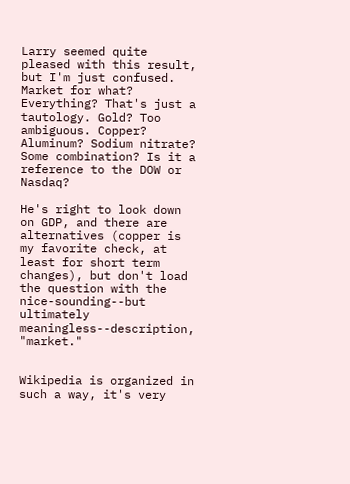Larry seemed quite pleased with this result, but I'm just confused. Market for what? Everything? That's just a tautology. Gold? Too ambiguous. Copper? Aluminum? Sodium nitrate? Some combination? Is it a reference to the DOW or Nasdaq?

He's right to look down on GDP, and there are alternatives (copper is my favorite check, at least for short term changes), but don't load the question with the nice-sounding--but ultimately meaningless--description, "market."


Wikipedia is organized in such a way, it's very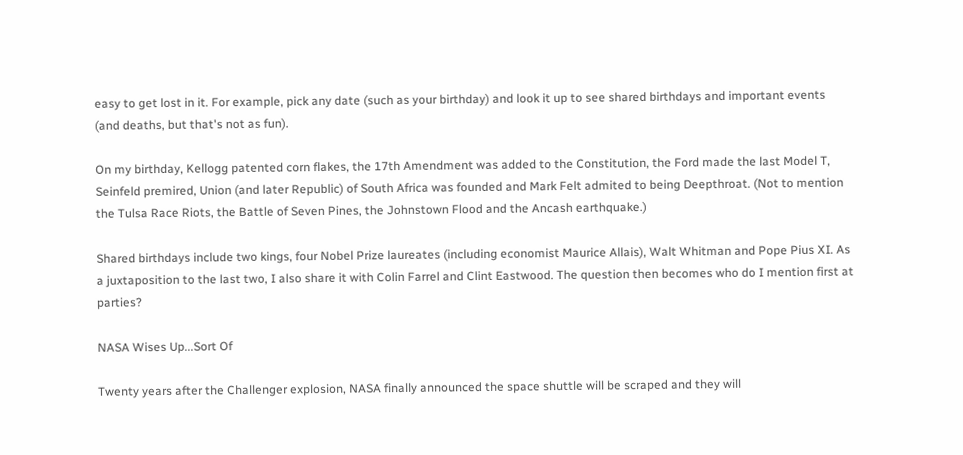easy to get lost in it. For example, pick any date (such as your birthday) and look it up to see shared birthdays and important events (and deaths, but that's not as fun).

On my birthday, Kellogg patented corn flakes, the 17th Amendment was added to the Constitution, the Ford made the last Model T, Seinfeld premired, Union (and later Republic) of South Africa was founded and Mark Felt admited to being Deepthroat. (Not to mention the Tulsa Race Riots, the Battle of Seven Pines, the Johnstown Flood and the Ancash earthquake.)

Shared birthdays include two kings, four Nobel Prize laureates (including economist Maurice Allais), Walt Whitman and Pope Pius XI. As a juxtaposition to the last two, I also share it with Colin Farrel and Clint Eastwood. The question then becomes who do I mention first at parties?

NASA Wises Up...Sort Of

Twenty years after the Challenger explosion, NASA finally announced the space shuttle will be scraped and they will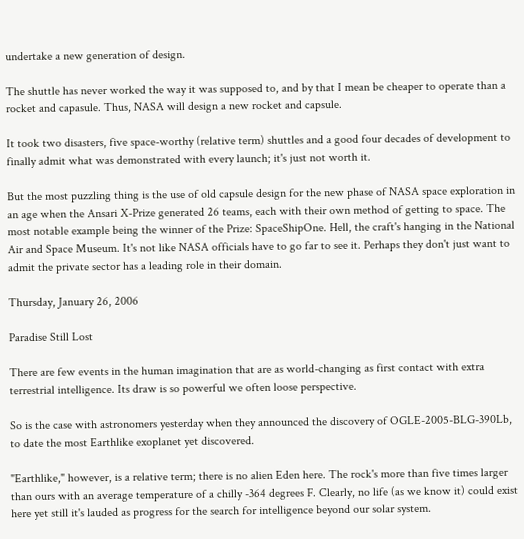undertake a new generation of design.

The shuttle has never worked the way it was supposed to, and by that I mean be cheaper to operate than a rocket and capasule. Thus, NASA will design a new rocket and capsule.

It took two disasters, five space-worthy (relative term) shuttles and a good four decades of development to finally admit what was demonstrated with every launch; it's just not worth it.

But the most puzzling thing is the use of old capsule design for the new phase of NASA space exploration in an age when the Ansari X-Prize generated 26 teams, each with their own method of getting to space. The most notable example being the winner of the Prize: SpaceShipOne. Hell, the craft's hanging in the National Air and Space Museum. It's not like NASA officials have to go far to see it. Perhaps they don't just want to admit the private sector has a leading role in their domain.

Thursday, January 26, 2006

Paradise Still Lost

There are few events in the human imagination that are as world-changing as first contact with extra terrestrial intelligence. Its draw is so powerful we often loose perspective.

So is the case with astronomers yesterday when they announced the discovery of OGLE-2005-BLG-390Lb, to date the most Earthlike exoplanet yet discovered.

"Earthlike," however, is a relative term; there is no alien Eden here. The rock's more than five times larger than ours with an average temperature of a chilly -364 degrees F. Clearly, no life (as we know it) could exist here yet still it's lauded as progress for the search for intelligence beyond our solar system.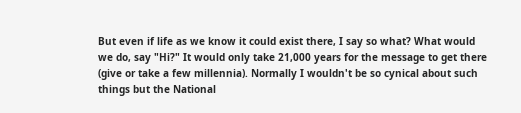But even if life as we know it could exist there, I say so what? What would we do, say "Hi?" It would only take 21,000 years for the message to get there (give or take a few millennia). Normally I wouldn't be so cynical about such things but the National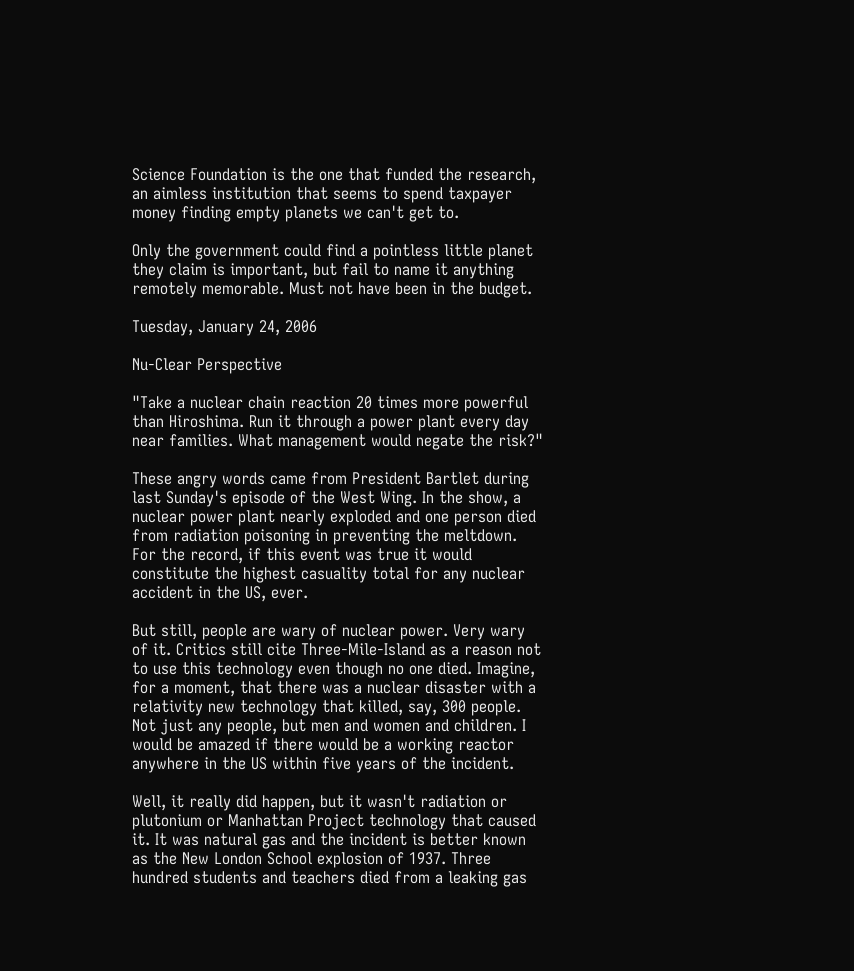Science Foundation is the one that funded the research, an aimless institution that seems to spend taxpayer money finding empty planets we can't get to.

Only the government could find a pointless little planet they claim is important, but fail to name it anything remotely memorable. Must not have been in the budget.

Tuesday, January 24, 2006

Nu-Clear Perspective

"Take a nuclear chain reaction 20 times more powerful than Hiroshima. Run it through a power plant every day near families. What management would negate the risk?"

These angry words came from President Bartlet during last Sunday's episode of the West Wing. In the show, a nuclear power plant nearly exploded and one person died from radiation poisoning in preventing the meltdown. For the record, if this event was true it would constitute the highest casuality total for any nuclear accident in the US, ever.

But still, people are wary of nuclear power. Very wary of it. Critics still cite Three-Mile-Island as a reason not to use this technology even though no one died. Imagine, for a moment, that there was a nuclear disaster with a relativity new technology that killed, say, 300 people. Not just any people, but men and women and children. I would be amazed if there would be a working reactor anywhere in the US within five years of the incident.

Well, it really did happen, but it wasn't radiation or plutonium or Manhattan Project technology that caused it. It was natural gas and the incident is better known as the New London School explosion of 1937. Three hundred students and teachers died from a leaking gas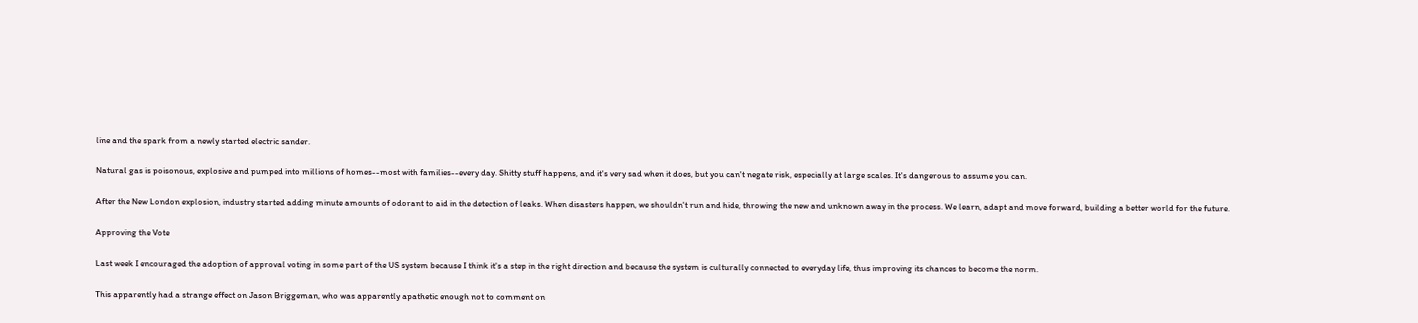line and the spark from a newly started electric sander.

Natural gas is poisonous, explosive and pumped into millions of homes--most with families--every day. Shitty stuff happens, and it's very sad when it does, but you can't negate risk, especially at large scales. It's dangerous to assume you can.

After the New London explosion, industry started adding minute amounts of odorant to aid in the detection of leaks. When disasters happen, we shouldn't run and hide, throwing the new and unknown away in the process. We learn, adapt and move forward, building a better world for the future.

Approving the Vote

Last week I encouraged the adoption of approval voting in some part of the US system because I think it's a step in the right direction and because the system is culturally connected to everyday life, thus improving its chances to become the norm.

This apparently had a strange effect on Jason Briggeman, who was apparently apathetic enough not to comment on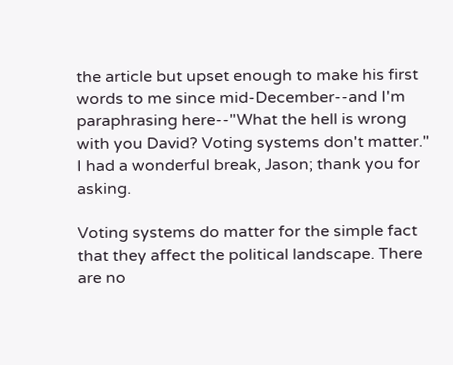the article but upset enough to make his first words to me since mid-December--and I'm paraphrasing here--"What the hell is wrong with you David? Voting systems don't matter." I had a wonderful break, Jason; thank you for asking.

Voting systems do matter for the simple fact that they affect the political landscape. There are no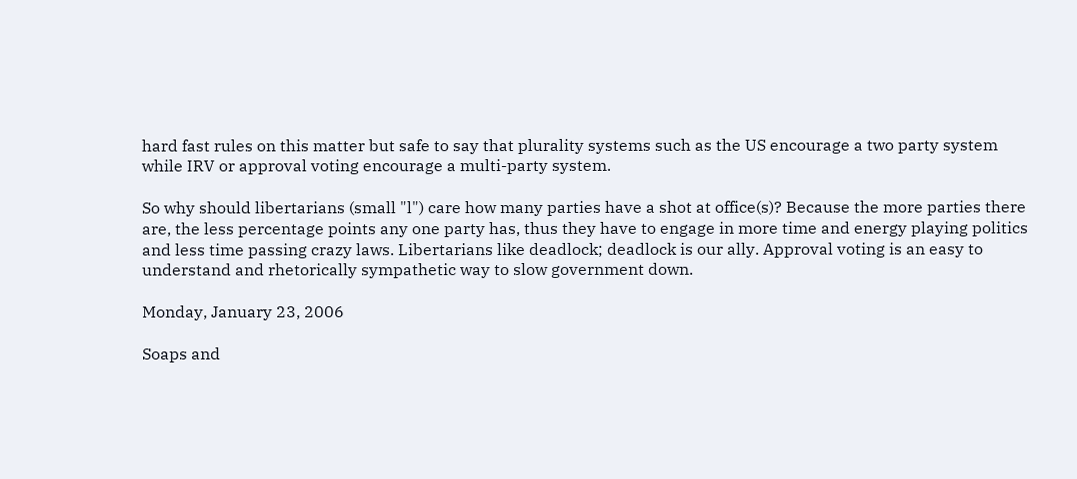hard fast rules on this matter but safe to say that plurality systems such as the US encourage a two party system while IRV or approval voting encourage a multi-party system.

So why should libertarians (small "l") care how many parties have a shot at office(s)? Because the more parties there are, the less percentage points any one party has, thus they have to engage in more time and energy playing politics and less time passing crazy laws. Libertarians like deadlock; deadlock is our ally. Approval voting is an easy to understand and rhetorically sympathetic way to slow government down.

Monday, January 23, 2006

Soaps and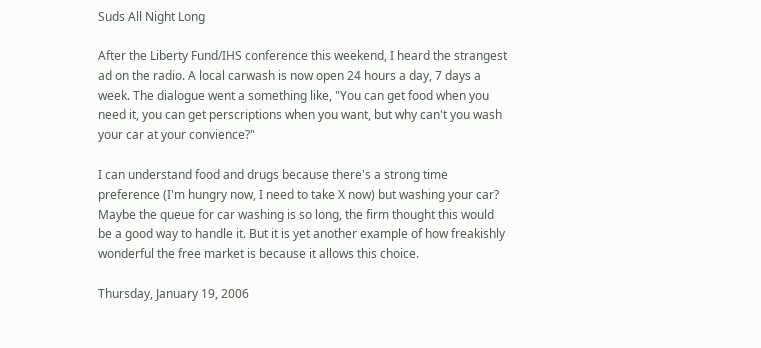Suds All Night Long

After the Liberty Fund/IHS conference this weekend, I heard the strangest ad on the radio. A local carwash is now open 24 hours a day, 7 days a week. The dialogue went a something like, "You can get food when you need it, you can get perscriptions when you want, but why can't you wash your car at your convience?"

I can understand food and drugs because there's a strong time preference (I'm hungry now, I need to take X now) but washing your car? Maybe the queue for car washing is so long, the firm thought this would be a good way to handle it. But it is yet another example of how freakishly wonderful the free market is because it allows this choice.

Thursday, January 19, 2006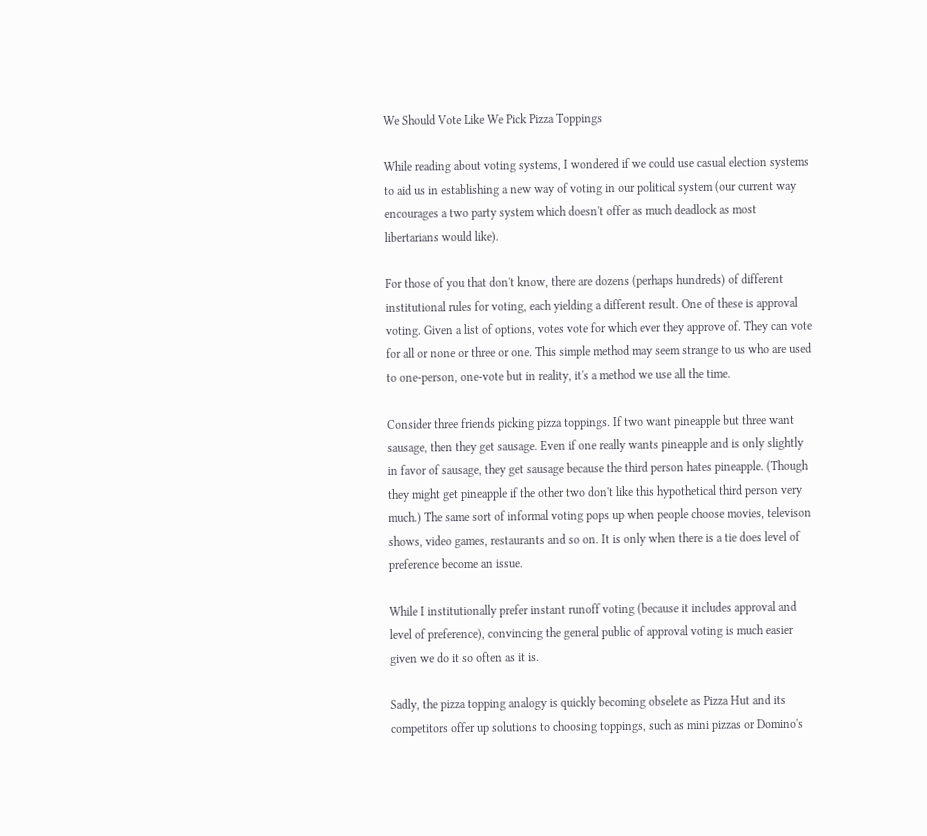We Should Vote Like We Pick Pizza Toppings

While reading about voting systems, I wondered if we could use casual election systems to aid us in establishing a new way of voting in our political system (our current way encourages a two party system which doesn't offer as much deadlock as most libertarians would like).

For those of you that don't know, there are dozens (perhaps hundreds) of different institutional rules for voting, each yielding a different result. One of these is approval voting. Given a list of options, votes vote for which ever they approve of. They can vote for all or none or three or one. This simple method may seem strange to us who are used to one-person, one-vote but in reality, it's a method we use all the time.

Consider three friends picking pizza toppings. If two want pineapple but three want sausage, then they get sausage. Even if one really wants pineapple and is only slightly in favor of sausage, they get sausage because the third person hates pineapple. (Though they might get pineapple if the other two don't like this hypothetical third person very much.) The same sort of informal voting pops up when people choose movies, televison shows, video games, restaurants and so on. It is only when there is a tie does level of preference become an issue.

While I institutionally prefer instant runoff voting (because it includes approval and level of preference), convincing the general public of approval voting is much easier given we do it so often as it is.

Sadly, the pizza topping analogy is quickly becoming obselete as Pizza Hut and its competitors offer up solutions to choosing toppings, such as mini pizzas or Domino's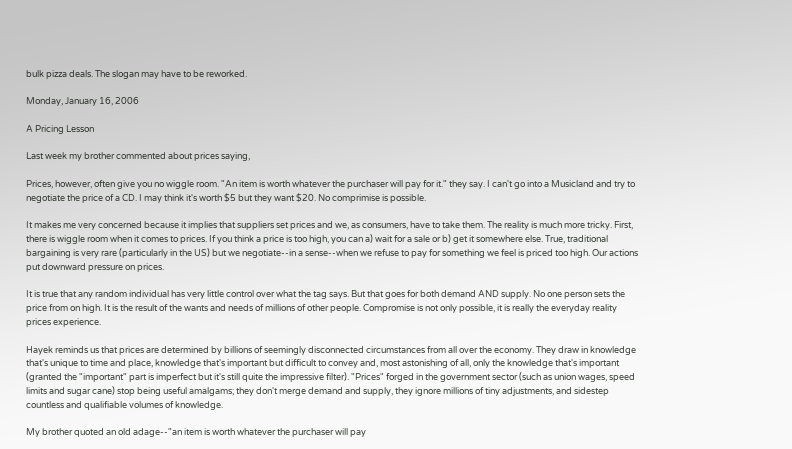bulk pizza deals. The slogan may have to be reworked.

Monday, January 16, 2006

A Pricing Lesson

Last week my brother commented about prices saying,

Prices, however, often give you no wiggle room. "An item is worth whatever the purchaser will pay for it." they say. I can't go into a Musicland and try to negotiate the price of a CD. I may think it's worth $5 but they want $20. No comprimise is possible.

It makes me very concerned because it implies that suppliers set prices and we, as consumers, have to take them. The reality is much more tricky. First, there is wiggle room when it comes to prices. If you think a price is too high, you can a) wait for a sale or b) get it somewhere else. True, traditional bargaining is very rare (particularly in the US) but we negotiate--in a sense--when we refuse to pay for something we feel is priced too high. Our actions put downward pressure on prices.

It is true that any random individual has very little control over what the tag says. But that goes for both demand AND supply. No one person sets the price from on high. It is the result of the wants and needs of millions of other people. Compromise is not only possible, it is really the everyday reality prices experience.

Hayek reminds us that prices are determined by billions of seemingly disconnected circumstances from all over the economy. They draw in knowledge that's unique to time and place, knowledge that's important but difficult to convey and, most astonishing of all, only the knowledge that's important (granted the "important" part is imperfect but it's still quite the impressive filter). "Prices" forged in the government sector (such as union wages, speed limits and sugar cane) stop being useful amalgams; they don't merge demand and supply, they ignore millions of tiny adjustments, and sidestep countless and qualifiable volumes of knowledge.

My brother quoted an old adage--"an item is worth whatever the purchaser will pay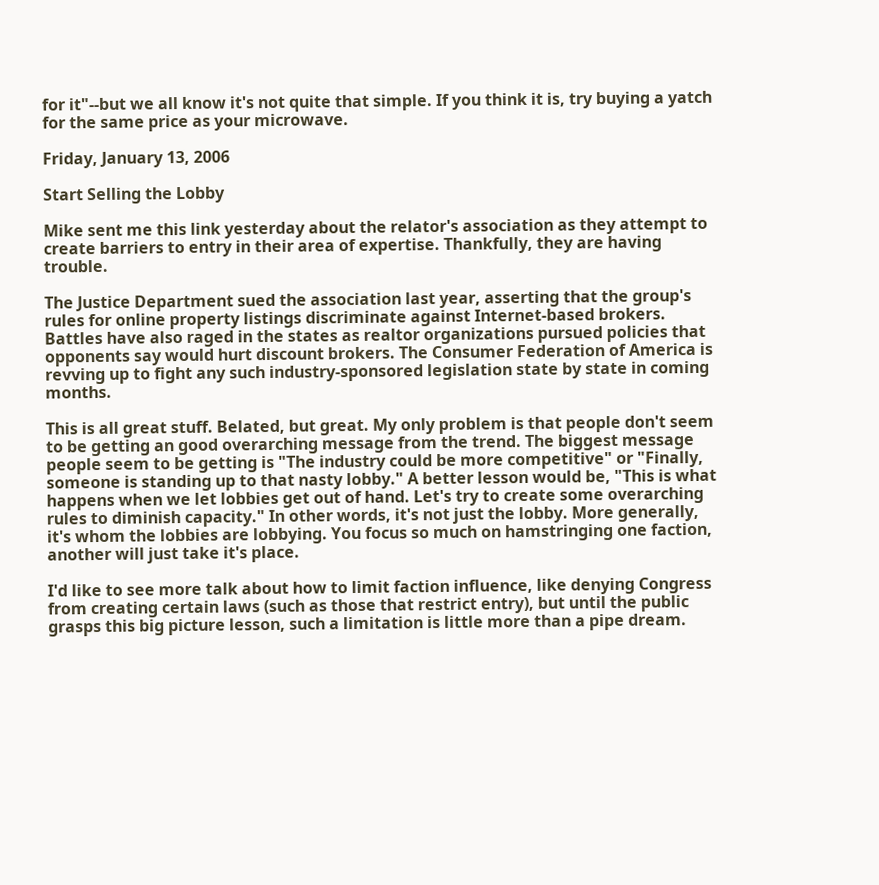for it"--but we all know it's not quite that simple. If you think it is, try buying a yatch for the same price as your microwave.

Friday, January 13, 2006

Start Selling the Lobby

Mike sent me this link yesterday about the relator's association as they attempt to create barriers to entry in their area of expertise. Thankfully, they are having trouble.

The Justice Department sued the association last year, asserting that the group's rules for online property listings discriminate against Internet-based brokers. Battles have also raged in the states as realtor organizations pursued policies that opponents say would hurt discount brokers. The Consumer Federation of America is revving up to fight any such industry-sponsored legislation state by state in coming months.

This is all great stuff. Belated, but great. My only problem is that people don't seem to be getting an good overarching message from the trend. The biggest message people seem to be getting is "The industry could be more competitive" or "Finally, someone is standing up to that nasty lobby." A better lesson would be, "This is what happens when we let lobbies get out of hand. Let's try to create some overarching rules to diminish capacity." In other words, it's not just the lobby. More generally, it's whom the lobbies are lobbying. You focus so much on hamstringing one faction, another will just take it's place.

I'd like to see more talk about how to limit faction influence, like denying Congress from creating certain laws (such as those that restrict entry), but until the public grasps this big picture lesson, such a limitation is little more than a pipe dream.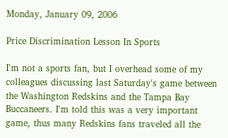Monday, January 09, 2006

Price Discrimination Lesson In Sports

I'm not a sports fan, but I overhead some of my colleagues discussing last Saturday's game between the Washington Redskins and the Tampa Bay Buccaneers. I'm told this was a very important game, thus many Redskins fans traveled all the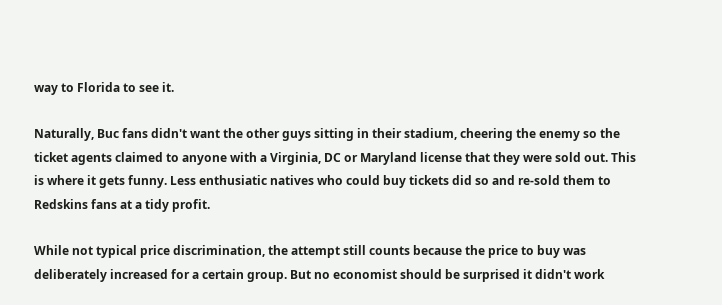way to Florida to see it.

Naturally, Buc fans didn't want the other guys sitting in their stadium, cheering the enemy so the ticket agents claimed to anyone with a Virginia, DC or Maryland license that they were sold out. This is where it gets funny. Less enthusiatic natives who could buy tickets did so and re-sold them to Redskins fans at a tidy profit.

While not typical price discrimination, the attempt still counts because the price to buy was deliberately increased for a certain group. But no economist should be surprised it didn't work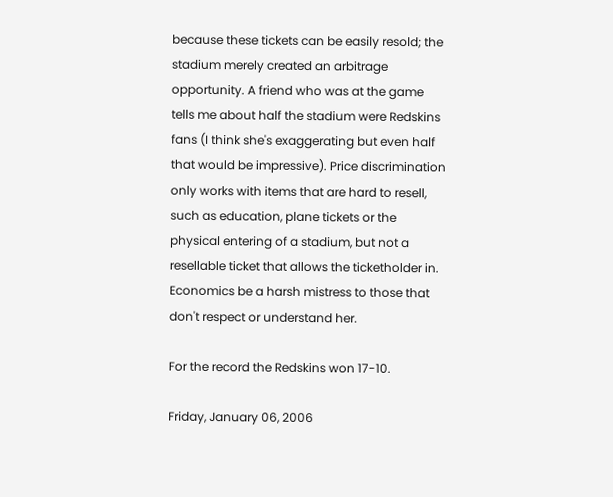because these tickets can be easily resold; the stadium merely created an arbitrage opportunity. A friend who was at the game tells me about half the stadium were Redskins fans (I think she's exaggerating but even half that would be impressive). Price discrimination only works with items that are hard to resell, such as education, plane tickets or the physical entering of a stadium, but not a resellable ticket that allows the ticketholder in. Economics be a harsh mistress to those that don't respect or understand her.

For the record the Redskins won 17-10.

Friday, January 06, 2006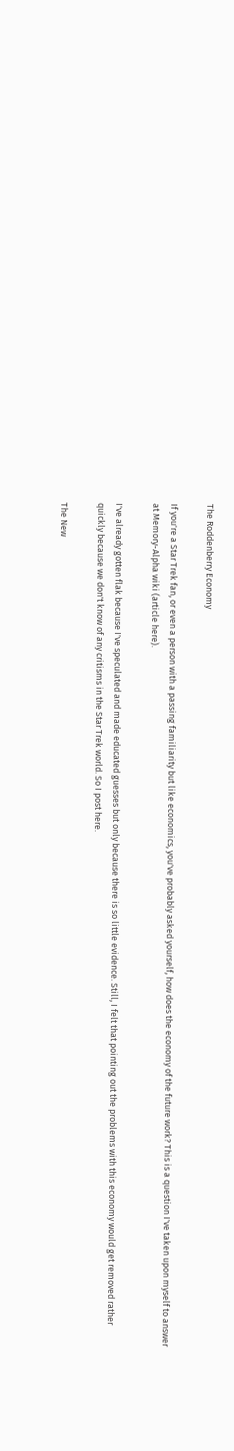The Roddenberry Economy

If you're a Star Trek fan, or even a person with a passing familiarity but like economics, you've probably asked yourself, how does the economy of the future work? This is a question I've taken upon myself to answer at Memory-Alpha wiki (article here).

I've already gotten flak because I've speculated and made educated guesses but only because there is so little evidence. Still, I felt that pointing out the problems with this economy would get removed rather quickly because we don't know of any critisms in the Star Trek world. So I post here.

The New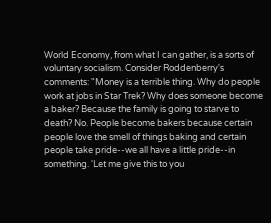World Economy, from what I can gather, is a sorts of voluntary socialism. Consider Roddenberry's comments: "Money is a terrible thing. Why do people work at jobs in Star Trek? Why does someone become a baker? Because the family is going to starve to death? No. People become bakers because certain people love the smell of things baking and certain people take pride--we all have a little pride--in something. 'Let me give this to you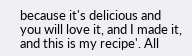because it's delicious and you will love it, and I made it, and this is my recipe'. All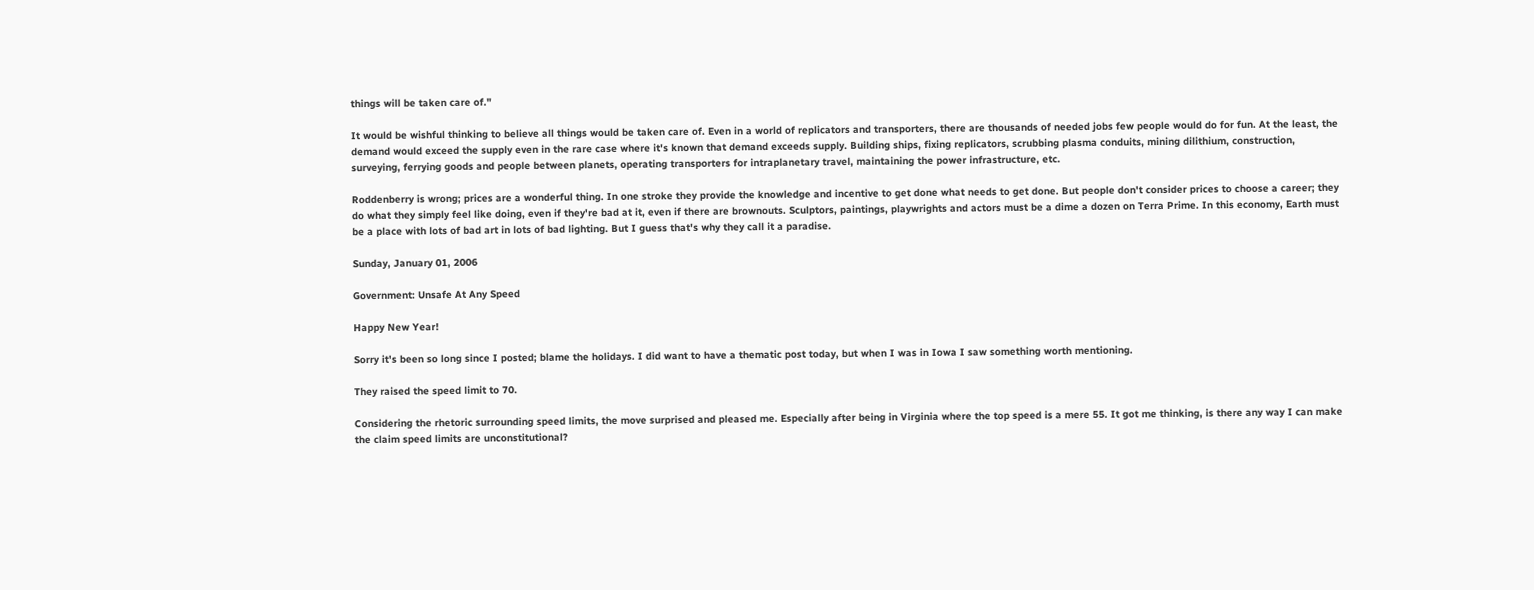things will be taken care of."

It would be wishful thinking to believe all things would be taken care of. Even in a world of replicators and transporters, there are thousands of needed jobs few people would do for fun. At the least, the demand would exceed the supply even in the rare case where it's known that demand exceeds supply. Building ships, fixing replicators, scrubbing plasma conduits, mining dilithium, construction, surveying, ferrying goods and people between planets, operating transporters for intraplanetary travel, maintaining the power infrastructure, etc.

Roddenberry is wrong; prices are a wonderful thing. In one stroke they provide the knowledge and incentive to get done what needs to get done. But people don't consider prices to choose a career; they do what they simply feel like doing, even if they're bad at it, even if there are brownouts. Sculptors, paintings, playwrights and actors must be a dime a dozen on Terra Prime. In this economy, Earth must be a place with lots of bad art in lots of bad lighting. But I guess that's why they call it a paradise.

Sunday, January 01, 2006

Government: Unsafe At Any Speed

Happy New Year!

Sorry it's been so long since I posted; blame the holidays. I did want to have a thematic post today, but when I was in Iowa I saw something worth mentioning.

They raised the speed limit to 70.

Considering the rhetoric surrounding speed limits, the move surprised and pleased me. Especially after being in Virginia where the top speed is a mere 55. It got me thinking, is there any way I can make the claim speed limits are unconstitutional?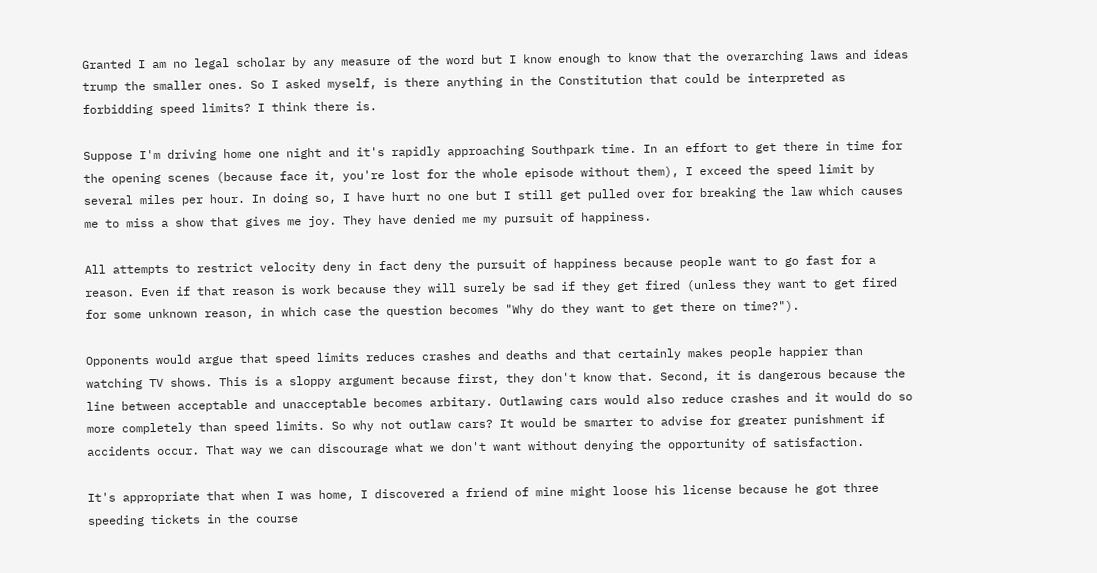Granted I am no legal scholar by any measure of the word but I know enough to know that the overarching laws and ideas trump the smaller ones. So I asked myself, is there anything in the Constitution that could be interpreted as forbidding speed limits? I think there is.

Suppose I'm driving home one night and it's rapidly approaching Southpark time. In an effort to get there in time for the opening scenes (because face it, you're lost for the whole episode without them), I exceed the speed limit by several miles per hour. In doing so, I have hurt no one but I still get pulled over for breaking the law which causes me to miss a show that gives me joy. They have denied me my pursuit of happiness.

All attempts to restrict velocity deny in fact deny the pursuit of happiness because people want to go fast for a reason. Even if that reason is work because they will surely be sad if they get fired (unless they want to get fired for some unknown reason, in which case the question becomes "Why do they want to get there on time?").

Opponents would argue that speed limits reduces crashes and deaths and that certainly makes people happier than watching TV shows. This is a sloppy argument because first, they don't know that. Second, it is dangerous because the line between acceptable and unacceptable becomes arbitary. Outlawing cars would also reduce crashes and it would do so more completely than speed limits. So why not outlaw cars? It would be smarter to advise for greater punishment if accidents occur. That way we can discourage what we don't want without denying the opportunity of satisfaction.

It's appropriate that when I was home, I discovered a friend of mine might loose his license because he got three speeding tickets in the course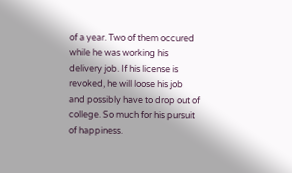of a year. Two of them occured while he was working his delivery job. If his license is revoked, he will loose his job and possibly have to drop out of college. So much for his pursuit of happiness.